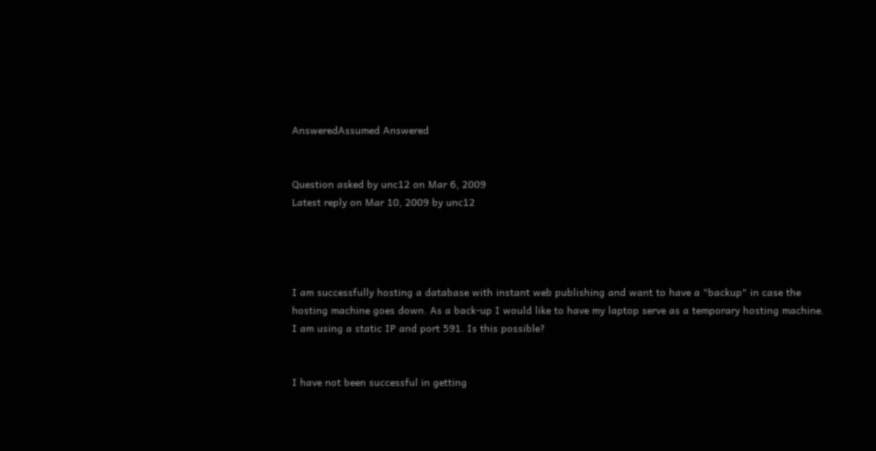AnsweredAssumed Answered


Question asked by unc12 on Mar 6, 2009
Latest reply on Mar 10, 2009 by unc12




I am successfully hosting a database with instant web publishing and want to have a "backup" in case the hosting machine goes down. As a back-up I would like to have my laptop serve as a temporary hosting machine. I am using a static IP and port 591. Is this possible?


I have not been successful in getting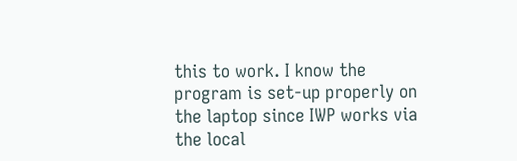this to work. I know the program is set-up properly on the laptop since IWP works via the local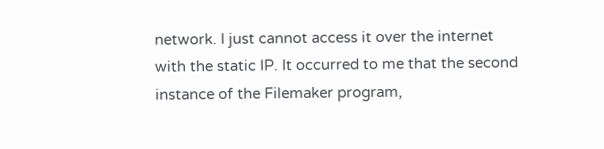network. I just cannot access it over the internet with the static IP. It occurred to me that the second instance of the Filemaker program,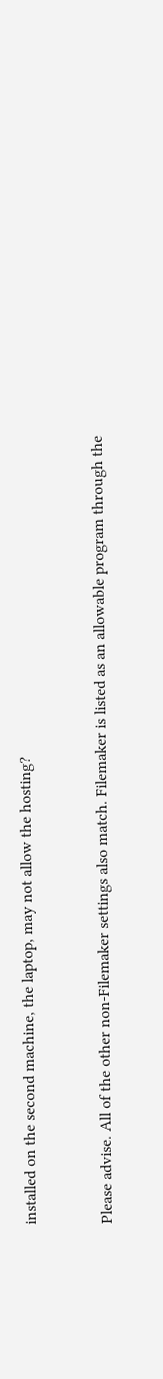installed on the second machine, the laptop, may not allow the hosting?


Please advise. All of the other non-Filemaker settings also match. Filemaker is listed as an allowable program through the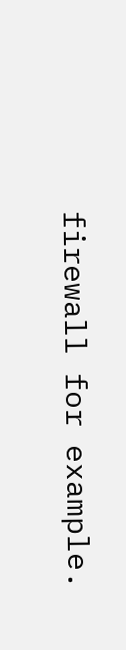firewall for example.